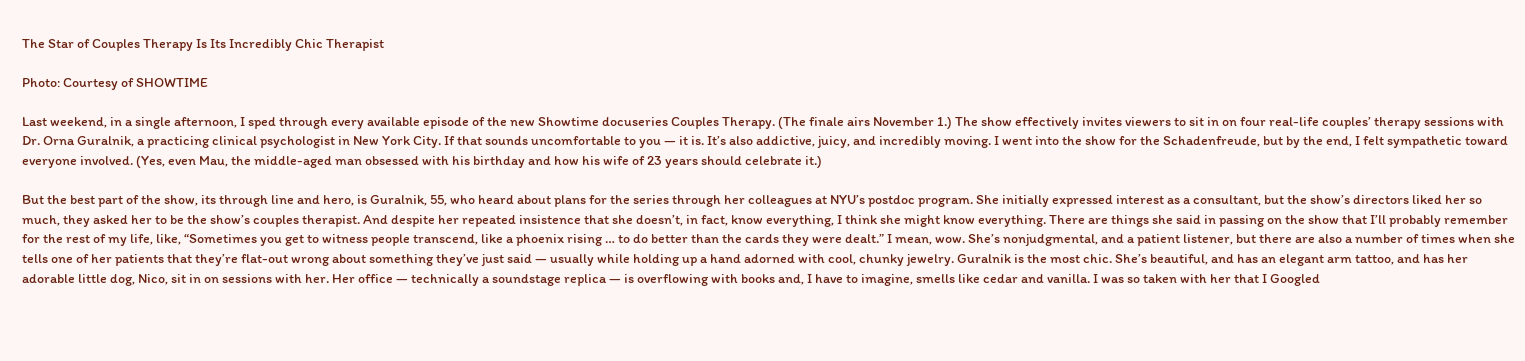The Star of Couples Therapy Is Its Incredibly Chic Therapist

Photo: Courtesy of SHOWTIME

Last weekend, in a single afternoon, I sped through every available episode of the new Showtime docuseries Couples Therapy. (The finale airs November 1.) The show effectively invites viewers to sit in on four real-life couples’ therapy sessions with Dr. Orna Guralnik, a practicing clinical psychologist in New York City. If that sounds uncomfortable to you — it is. It’s also addictive, juicy, and incredibly moving. I went into the show for the Schadenfreude, but by the end, I felt sympathetic toward everyone involved. (Yes, even Mau, the middle-aged man obsessed with his birthday and how his wife of 23 years should celebrate it.)

But the best part of the show, its through line and hero, is Guralnik, 55, who heard about plans for the series through her colleagues at NYU’s postdoc program. She initially expressed interest as a consultant, but the show’s directors liked her so much, they asked her to be the show’s couples therapist. And despite her repeated insistence that she doesn’t, in fact, know everything, I think she might know everything. There are things she said in passing on the show that I’ll probably remember for the rest of my life, like, “Sometimes you get to witness people transcend, like a phoenix rising … to do better than the cards they were dealt.” I mean, wow. She’s nonjudgmental, and a patient listener, but there are also a number of times when she tells one of her patients that they’re flat-out wrong about something they’ve just said — usually while holding up a hand adorned with cool, chunky jewelry. Guralnik is the most chic. She’s beautiful, and has an elegant arm tattoo, and has her adorable little dog, Nico, sit in on sessions with her. Her office — technically a soundstage replica — is overflowing with books and, I have to imagine, smells like cedar and vanilla. I was so taken with her that I Googled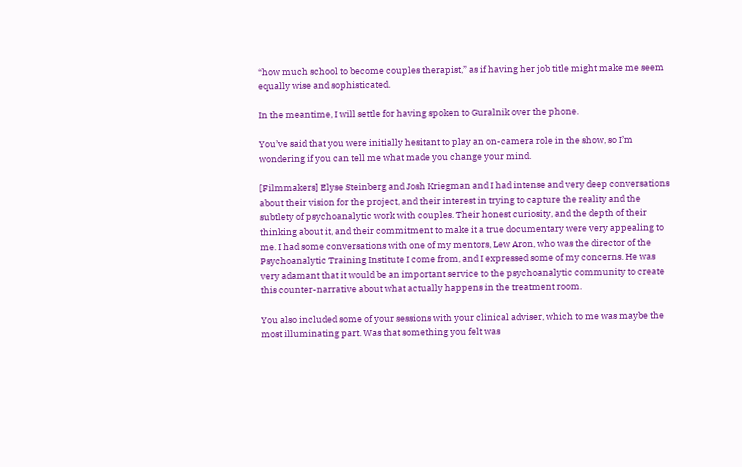“how much school to become couples therapist,” as if having her job title might make me seem equally wise and sophisticated.

In the meantime, I will settle for having spoken to Guralnik over the phone.

You’ve said that you were initially hesitant to play an on-camera role in the show, so I’m wondering if you can tell me what made you change your mind.

[Filmmakers] Elyse Steinberg and Josh Kriegman and I had intense and very deep conversations about their vision for the project, and their interest in trying to capture the reality and the subtlety of psychoanalytic work with couples. Their honest curiosity, and the depth of their thinking about it, and their commitment to make it a true documentary were very appealing to me. I had some conversations with one of my mentors, Lew Aron, who was the director of the Psychoanalytic Training Institute I come from, and I expressed some of my concerns. He was very adamant that it would be an important service to the psychoanalytic community to create this counter-narrative about what actually happens in the treatment room.

You also included some of your sessions with your clinical adviser, which to me was maybe the most illuminating part. Was that something you felt was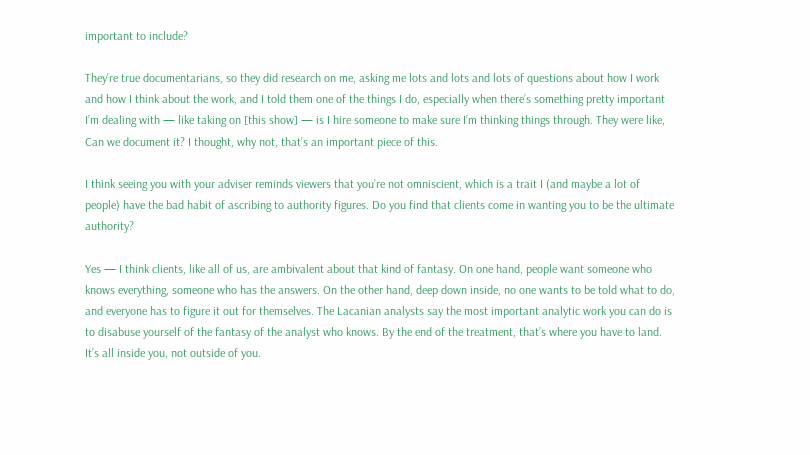important to include?

They’re true documentarians, so they did research on me, asking me lots and lots and lots of questions about how I work and how I think about the work, and I told them one of the things I do, especially when there’s something pretty important I’m dealing with — like taking on [this show] — is I hire someone to make sure I’m thinking things through. They were like, Can we document it? I thought, why not, that’s an important piece of this.

I think seeing you with your adviser reminds viewers that you’re not omniscient, which is a trait I (and maybe a lot of people) have the bad habit of ascribing to authority figures. Do you find that clients come in wanting you to be the ultimate authority?

Yes — I think clients, like all of us, are ambivalent about that kind of fantasy. On one hand, people want someone who knows everything, someone who has the answers. On the other hand, deep down inside, no one wants to be told what to do, and everyone has to figure it out for themselves. The Lacanian analysts say the most important analytic work you can do is to disabuse yourself of the fantasy of the analyst who knows. By the end of the treatment, that’s where you have to land. It’s all inside you, not outside of you.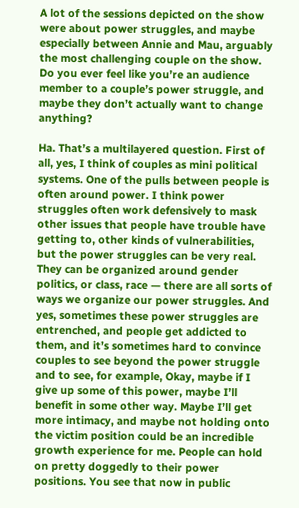A lot of the sessions depicted on the show were about power struggles, and maybe especially between Annie and Mau, arguably the most challenging couple on the show. Do you ever feel like you’re an audience member to a couple’s power struggle, and maybe they don’t actually want to change anything?

Ha. That’s a multilayered question. First of all, yes, I think of couples as mini political systems. One of the pulls between people is often around power. I think power struggles often work defensively to mask other issues that people have trouble have getting to, other kinds of vulnerabilities, but the power struggles can be very real. They can be organized around gender politics, or class, race — there are all sorts of ways we organize our power struggles. And yes, sometimes these power struggles are entrenched, and people get addicted to them, and it’s sometimes hard to convince couples to see beyond the power struggle and to see, for example, Okay, maybe if I give up some of this power, maybe I’ll benefit in some other way. Maybe I’ll get more intimacy, and maybe not holding onto the victim position could be an incredible growth experience for me. People can hold on pretty doggedly to their power positions. You see that now in public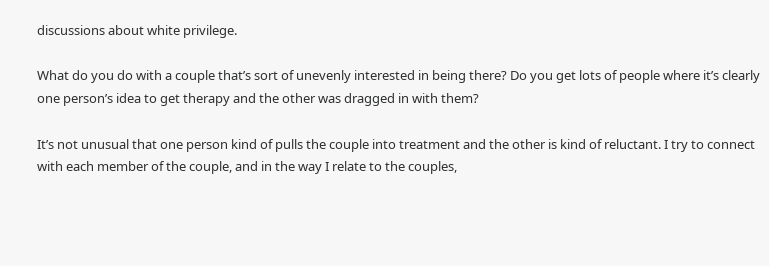discussions about white privilege.

What do you do with a couple that’s sort of unevenly interested in being there? Do you get lots of people where it’s clearly one person’s idea to get therapy and the other was dragged in with them?

It’s not unusual that one person kind of pulls the couple into treatment and the other is kind of reluctant. I try to connect with each member of the couple, and in the way I relate to the couples,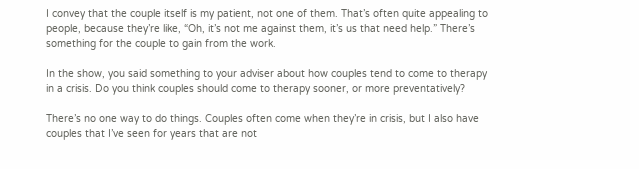I convey that the couple itself is my patient, not one of them. That’s often quite appealing to people, because they’re like, “Oh, it’s not me against them, it’s us that need help.” There’s something for the couple to gain from the work.

In the show, you said something to your adviser about how couples tend to come to therapy in a crisis. Do you think couples should come to therapy sooner, or more preventatively?

There’s no one way to do things. Couples often come when they’re in crisis, but I also have couples that I’ve seen for years that are not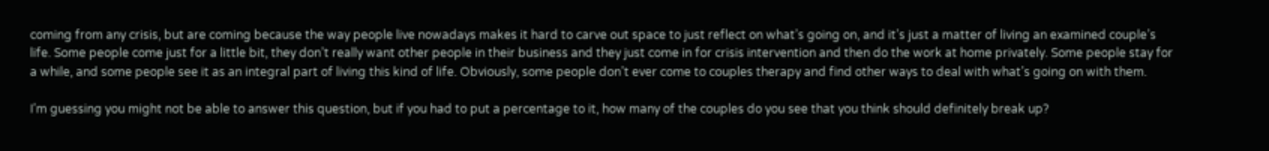coming from any crisis, but are coming because the way people live nowadays makes it hard to carve out space to just reflect on what’s going on, and it’s just a matter of living an examined couple’s life. Some people come just for a little bit, they don’t really want other people in their business and they just come in for crisis intervention and then do the work at home privately. Some people stay for a while, and some people see it as an integral part of living this kind of life. Obviously, some people don’t ever come to couples therapy and find other ways to deal with what’s going on with them.

I’m guessing you might not be able to answer this question, but if you had to put a percentage to it, how many of the couples do you see that you think should definitely break up?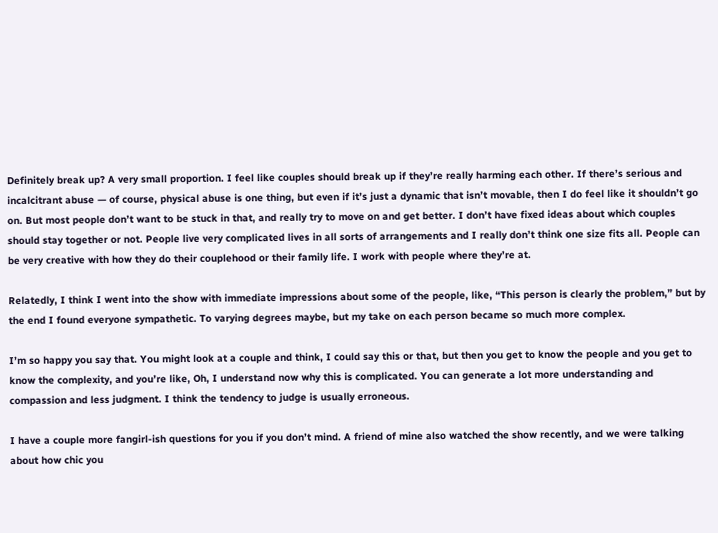Definitely break up? A very small proportion. I feel like couples should break up if they’re really harming each other. If there’s serious and incalcitrant abuse — of course, physical abuse is one thing, but even if it’s just a dynamic that isn’t movable, then I do feel like it shouldn’t go on. But most people don’t want to be stuck in that, and really try to move on and get better. I don’t have fixed ideas about which couples should stay together or not. People live very complicated lives in all sorts of arrangements and I really don’t think one size fits all. People can be very creative with how they do their couplehood or their family life. I work with people where they’re at.

Relatedly, I think I went into the show with immediate impressions about some of the people, like, “This person is clearly the problem,” but by the end I found everyone sympathetic. To varying degrees maybe, but my take on each person became so much more complex.

I’m so happy you say that. You might look at a couple and think, I could say this or that, but then you get to know the people and you get to know the complexity, and you’re like, Oh, I understand now why this is complicated. You can generate a lot more understanding and compassion and less judgment. I think the tendency to judge is usually erroneous.

I have a couple more fangirl-ish questions for you if you don’t mind. A friend of mine also watched the show recently, and we were talking about how chic you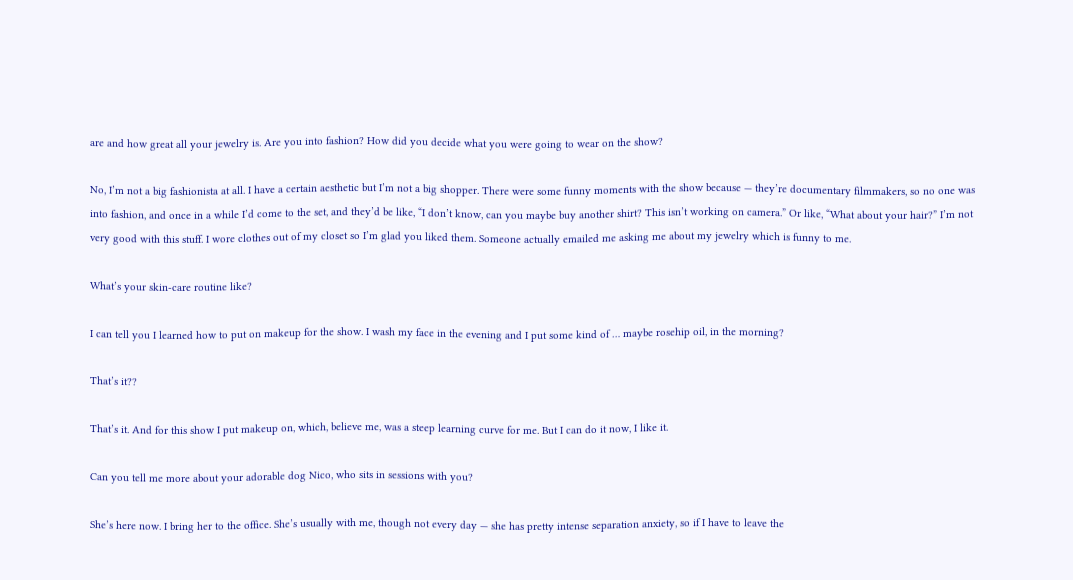are and how great all your jewelry is. Are you into fashion? How did you decide what you were going to wear on the show?

No, I’m not a big fashionista at all. I have a certain aesthetic but I’m not a big shopper. There were some funny moments with the show because — they’re documentary filmmakers, so no one was into fashion, and once in a while I’d come to the set, and they’d be like, “I don’t know, can you maybe buy another shirt? This isn’t working on camera.” Or like, “What about your hair?” I’m not very good with this stuff. I wore clothes out of my closet so I’m glad you liked them. Someone actually emailed me asking me about my jewelry which is funny to me.

What’s your skin-care routine like?

I can tell you I learned how to put on makeup for the show. I wash my face in the evening and I put some kind of … maybe rosehip oil, in the morning?

That’s it??

That’s it. And for this show I put makeup on, which, believe me, was a steep learning curve for me. But I can do it now, I like it.

Can you tell me more about your adorable dog Nico, who sits in sessions with you?

She’s here now. I bring her to the office. She’s usually with me, though not every day — she has pretty intense separation anxiety, so if I have to leave the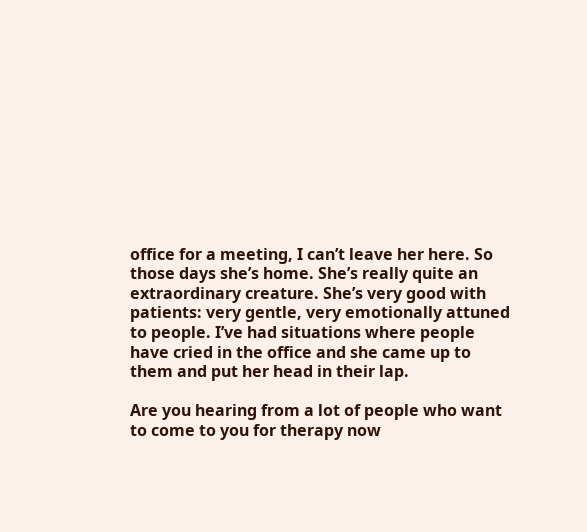office for a meeting, I can’t leave her here. So those days she’s home. She’s really quite an extraordinary creature. She’s very good with patients: very gentle, very emotionally attuned to people. I’ve had situations where people have cried in the office and she came up to them and put her head in their lap.

Are you hearing from a lot of people who want to come to you for therapy now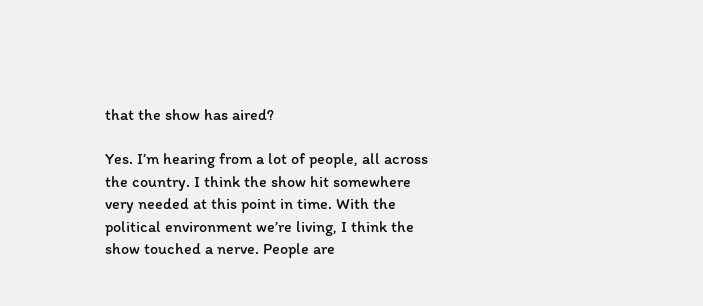that the show has aired?

Yes. I’m hearing from a lot of people, all across the country. I think the show hit somewhere very needed at this point in time. With the political environment we’re living, I think the show touched a nerve. People are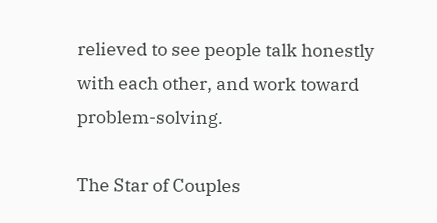relieved to see people talk honestly with each other, and work toward problem-solving.

The Star of Couples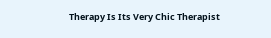Therapy Is Its Very Chic Therapist